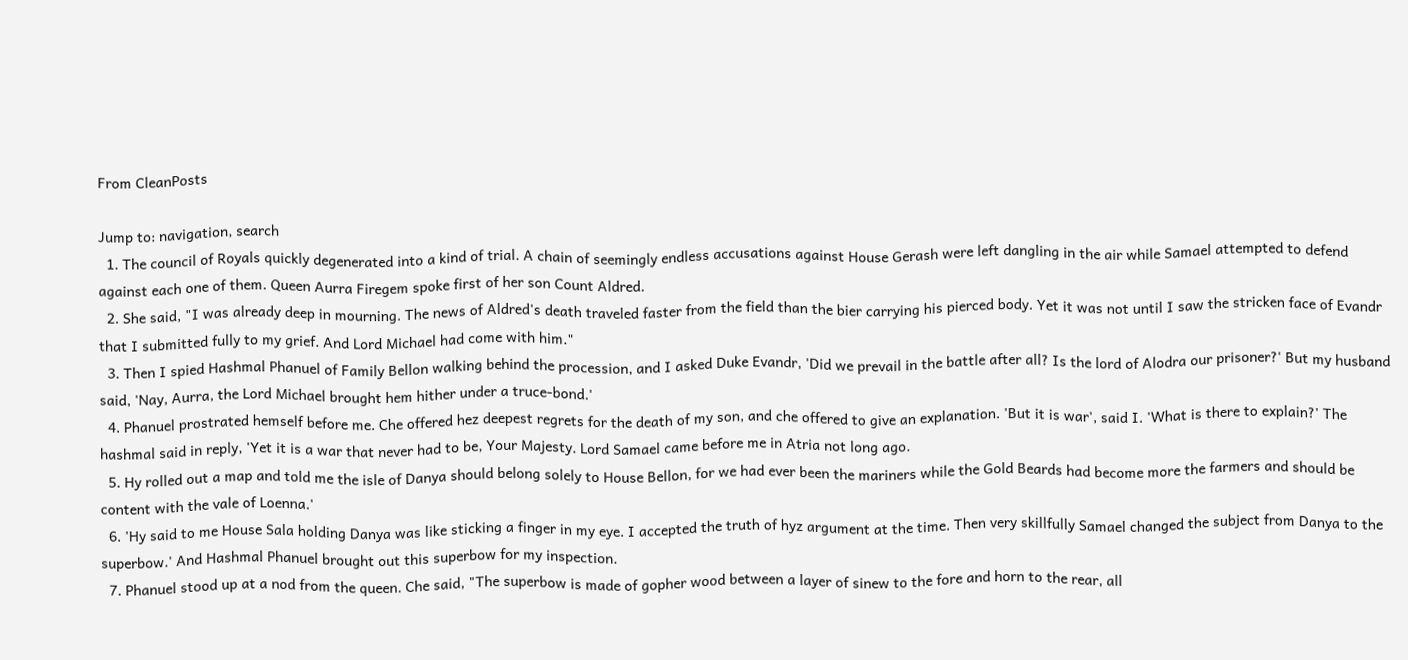From CleanPosts

Jump to: navigation, search
  1. The council of Royals quickly degenerated into a kind of trial. A chain of seemingly endless accusations against House Gerash were left dangling in the air while Samael attempted to defend against each one of them. Queen Aurra Firegem spoke first of her son Count Aldred.
  2. She said, "I was already deep in mourning. The news of Aldred's death traveled faster from the field than the bier carrying his pierced body. Yet it was not until I saw the stricken face of Evandr that I submitted fully to my grief. And Lord Michael had come with him."
  3. Then I spied Hashmal Phanuel of Family Bellon walking behind the procession, and I asked Duke Evandr, 'Did we prevail in the battle after all? Is the lord of Alodra our prisoner?' But my husband said, 'Nay, Aurra, the Lord Michael brought hem hither under a truce-bond.'
  4. Phanuel prostrated hemself before me. Che offered hez deepest regrets for the death of my son, and che offered to give an explanation. 'But it is war', said I. 'What is there to explain?' The hashmal said in reply, 'Yet it is a war that never had to be, Your Majesty. Lord Samael came before me in Atria not long ago.
  5. Hy rolled out a map and told me the isle of Danya should belong solely to House Bellon, for we had ever been the mariners while the Gold Beards had become more the farmers and should be content with the vale of Loenna.'
  6. 'Hy said to me House Sala holding Danya was like sticking a finger in my eye. I accepted the truth of hyz argument at the time. Then very skillfully Samael changed the subject from Danya to the superbow.' And Hashmal Phanuel brought out this superbow for my inspection.
  7. Phanuel stood up at a nod from the queen. Che said, "The superbow is made of gopher wood between a layer of sinew to the fore and horn to the rear, all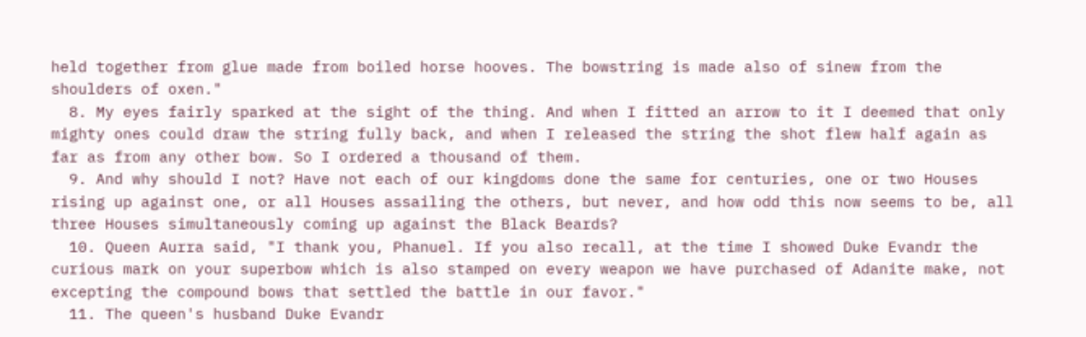held together from glue made from boiled horse hooves. The bowstring is made also of sinew from the shoulders of oxen."
  8. My eyes fairly sparked at the sight of the thing. And when I fitted an arrow to it I deemed that only mighty ones could draw the string fully back, and when I released the string the shot flew half again as far as from any other bow. So I ordered a thousand of them.
  9. And why should I not? Have not each of our kingdoms done the same for centuries, one or two Houses rising up against one, or all Houses assailing the others, but never, and how odd this now seems to be, all three Houses simultaneously coming up against the Black Beards?
  10. Queen Aurra said, "I thank you, Phanuel. If you also recall, at the time I showed Duke Evandr the curious mark on your superbow which is also stamped on every weapon we have purchased of Adanite make, not excepting the compound bows that settled the battle in our favor."
  11. The queen's husband Duke Evandr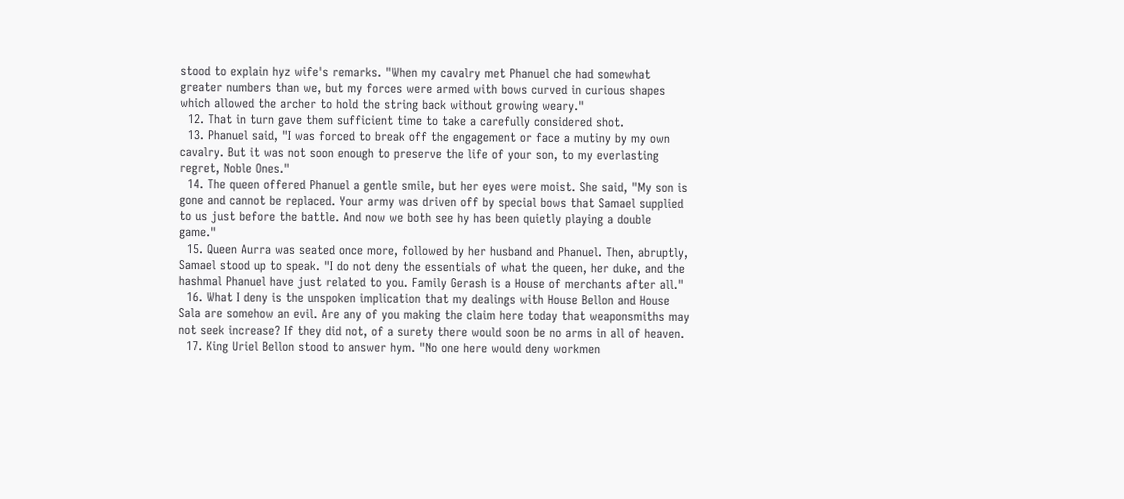stood to explain hyz wife's remarks. "When my cavalry met Phanuel che had somewhat greater numbers than we, but my forces were armed with bows curved in curious shapes which allowed the archer to hold the string back without growing weary."
  12. That in turn gave them sufficient time to take a carefully considered shot.
  13. Phanuel said, "I was forced to break off the engagement or face a mutiny by my own cavalry. But it was not soon enough to preserve the life of your son, to my everlasting regret, Noble Ones."
  14. The queen offered Phanuel a gentle smile, but her eyes were moist. She said, "My son is gone and cannot be replaced. Your army was driven off by special bows that Samael supplied to us just before the battle. And now we both see hy has been quietly playing a double game."
  15. Queen Aurra was seated once more, followed by her husband and Phanuel. Then, abruptly, Samael stood up to speak. "I do not deny the essentials of what the queen, her duke, and the hashmal Phanuel have just related to you. Family Gerash is a House of merchants after all."
  16. What I deny is the unspoken implication that my dealings with House Bellon and House Sala are somehow an evil. Are any of you making the claim here today that weaponsmiths may not seek increase? If they did not, of a surety there would soon be no arms in all of heaven.
  17. King Uriel Bellon stood to answer hym. "No one here would deny workmen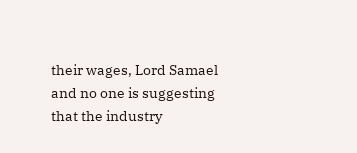their wages, Lord Samael and no one is suggesting that the industry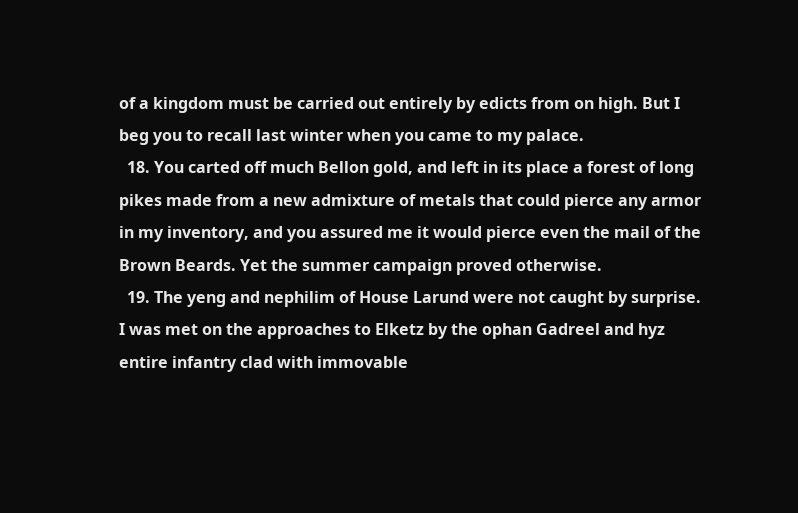of a kingdom must be carried out entirely by edicts from on high. But I beg you to recall last winter when you came to my palace.
  18. You carted off much Bellon gold, and left in its place a forest of long pikes made from a new admixture of metals that could pierce any armor in my inventory, and you assured me it would pierce even the mail of the Brown Beards. Yet the summer campaign proved otherwise.
  19. The yeng and nephilim of House Larund were not caught by surprise. I was met on the approaches to Elketz by the ophan Gadreel and hyz entire infantry clad with immovable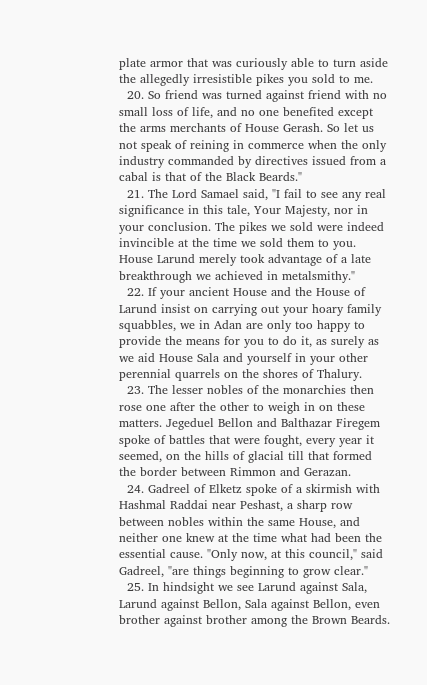plate armor that was curiously able to turn aside the allegedly irresistible pikes you sold to me.
  20. So friend was turned against friend with no small loss of life, and no one benefited except the arms merchants of House Gerash. So let us not speak of reining in commerce when the only industry commanded by directives issued from a cabal is that of the Black Beards."
  21. The Lord Samael said, "I fail to see any real significance in this tale, Your Majesty, nor in your conclusion. The pikes we sold were indeed invincible at the time we sold them to you. House Larund merely took advantage of a late breakthrough we achieved in metalsmithy."
  22. If your ancient House and the House of Larund insist on carrying out your hoary family squabbles, we in Adan are only too happy to provide the means for you to do it, as surely as we aid House Sala and yourself in your other perennial quarrels on the shores of Thalury.
  23. The lesser nobles of the monarchies then rose one after the other to weigh in on these matters. Jegeduel Bellon and Balthazar Firegem spoke of battles that were fought, every year it seemed, on the hills of glacial till that formed the border between Rimmon and Gerazan.
  24. Gadreel of Elketz spoke of a skirmish with Hashmal Raddai near Peshast, a sharp row between nobles within the same House, and neither one knew at the time what had been the essential cause. "Only now, at this council," said Gadreel, "are things beginning to grow clear."
  25. In hindsight we see Larund against Sala, Larund against Bellon, Sala against Bellon, even brother against brother among the Brown Beards.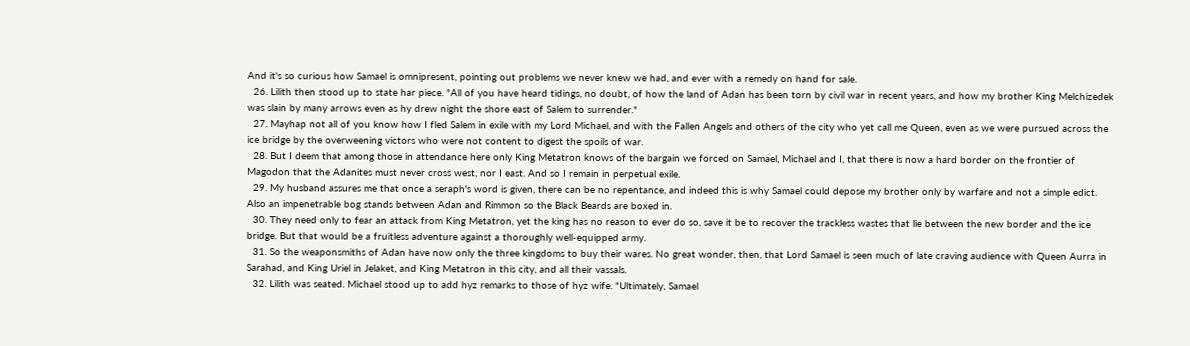And it's so curious how Samael is omnipresent, pointing out problems we never knew we had, and ever with a remedy on hand for sale.
  26. Lilith then stood up to state har piece. "All of you have heard tidings, no doubt, of how the land of Adan has been torn by civil war in recent years, and how my brother King Melchizedek was slain by many arrows even as hy drew night the shore east of Salem to surrender."
  27. Mayhap not all of you know how I fled Salem in exile with my Lord Michael, and with the Fallen Angels and others of the city who yet call me Queen, even as we were pursued across the ice bridge by the overweening victors who were not content to digest the spoils of war.
  28. But I deem that among those in attendance here only King Metatron knows of the bargain we forced on Samael, Michael and I, that there is now a hard border on the frontier of Magodon that the Adanites must never cross west, nor I east. And so I remain in perpetual exile.
  29. My husband assures me that once a seraph's word is given, there can be no repentance, and indeed this is why Samael could depose my brother only by warfare and not a simple edict. Also an impenetrable bog stands between Adan and Rimmon so the Black Beards are boxed in.
  30. They need only to fear an attack from King Metatron, yet the king has no reason to ever do so, save it be to recover the trackless wastes that lie between the new border and the ice bridge. But that would be a fruitless adventure against a thoroughly well-equipped army.
  31. So the weaponsmiths of Adan have now only the three kingdoms to buy their wares. No great wonder, then, that Lord Samael is seen much of late craving audience with Queen Aurra in Sarahad, and King Uriel in Jelaket, and King Metatron in this city, and all their vassals.
  32. Lilith was seated. Michael stood up to add hyz remarks to those of hyz wife. "Ultimately, Samael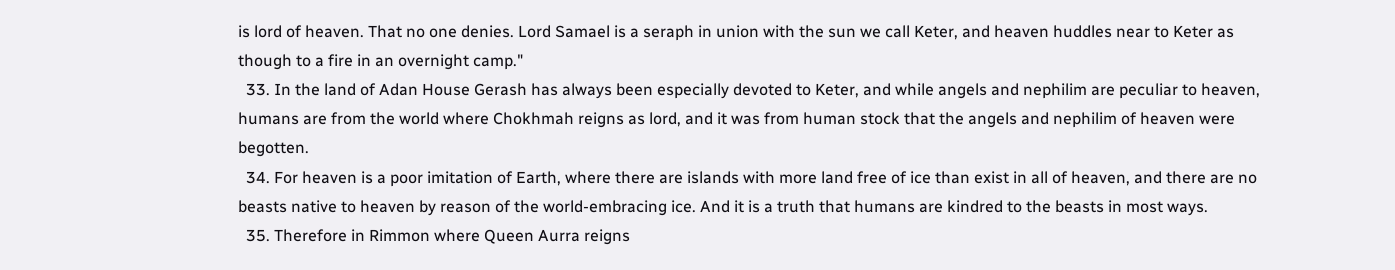is lord of heaven. That no one denies. Lord Samael is a seraph in union with the sun we call Keter, and heaven huddles near to Keter as though to a fire in an overnight camp."
  33. In the land of Adan House Gerash has always been especially devoted to Keter, and while angels and nephilim are peculiar to heaven, humans are from the world where Chokhmah reigns as lord, and it was from human stock that the angels and nephilim of heaven were begotten.
  34. For heaven is a poor imitation of Earth, where there are islands with more land free of ice than exist in all of heaven, and there are no beasts native to heaven by reason of the world-embracing ice. And it is a truth that humans are kindred to the beasts in most ways.
  35. Therefore in Rimmon where Queen Aurra reigns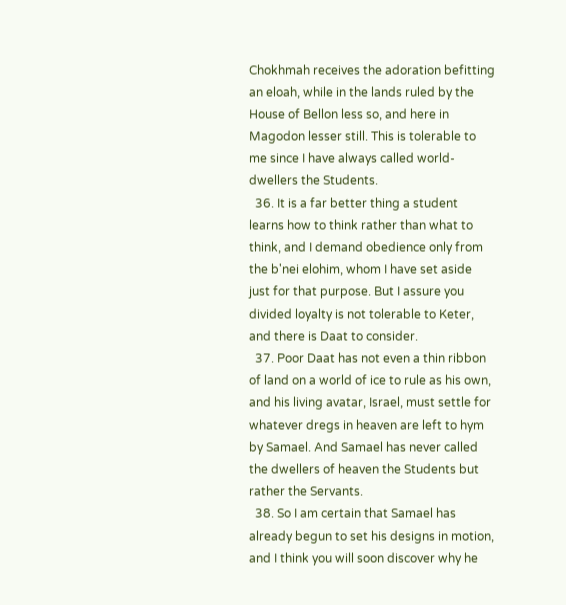Chokhmah receives the adoration befitting an eloah, while in the lands ruled by the House of Bellon less so, and here in Magodon lesser still. This is tolerable to me since I have always called world-dwellers the Students.
  36. It is a far better thing a student learns how to think rather than what to think, and I demand obedience only from the b'nei elohim, whom I have set aside just for that purpose. But I assure you divided loyalty is not tolerable to Keter, and there is Daat to consider.
  37. Poor Daat has not even a thin ribbon of land on a world of ice to rule as his own, and his living avatar, Israel, must settle for whatever dregs in heaven are left to hym by Samael. And Samael has never called the dwellers of heaven the Students but rather the Servants.
  38. So I am certain that Samael has already begun to set his designs in motion, and I think you will soon discover why he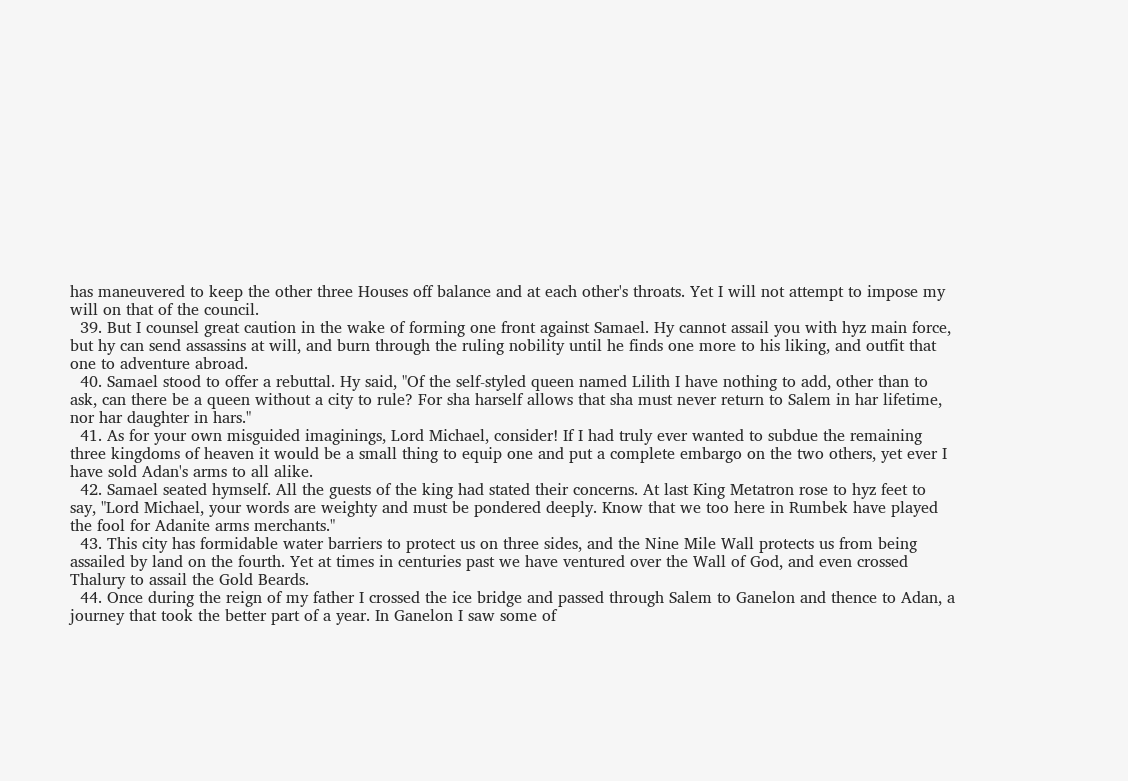has maneuvered to keep the other three Houses off balance and at each other's throats. Yet I will not attempt to impose my will on that of the council.
  39. But I counsel great caution in the wake of forming one front against Samael. Hy cannot assail you with hyz main force, but hy can send assassins at will, and burn through the ruling nobility until he finds one more to his liking, and outfit that one to adventure abroad.
  40. Samael stood to offer a rebuttal. Hy said, "Of the self-styled queen named Lilith I have nothing to add, other than to ask, can there be a queen without a city to rule? For sha harself allows that sha must never return to Salem in har lifetime, nor har daughter in hars."
  41. As for your own misguided imaginings, Lord Michael, consider! If I had truly ever wanted to subdue the remaining three kingdoms of heaven it would be a small thing to equip one and put a complete embargo on the two others, yet ever I have sold Adan's arms to all alike.
  42. Samael seated hymself. All the guests of the king had stated their concerns. At last King Metatron rose to hyz feet to say, "Lord Michael, your words are weighty and must be pondered deeply. Know that we too here in Rumbek have played the fool for Adanite arms merchants."
  43. This city has formidable water barriers to protect us on three sides, and the Nine Mile Wall protects us from being assailed by land on the fourth. Yet at times in centuries past we have ventured over the Wall of God, and even crossed Thalury to assail the Gold Beards.
  44. Once during the reign of my father I crossed the ice bridge and passed through Salem to Ganelon and thence to Adan, a journey that took the better part of a year. In Ganelon I saw some of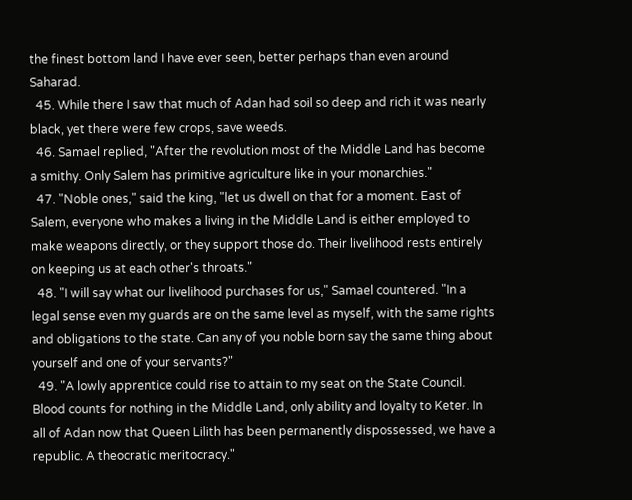the finest bottom land I have ever seen, better perhaps than even around Saharad.
  45. While there I saw that much of Adan had soil so deep and rich it was nearly black, yet there were few crops, save weeds.
  46. Samael replied, "After the revolution most of the Middle Land has become a smithy. Only Salem has primitive agriculture like in your monarchies."
  47. "Noble ones," said the king, "let us dwell on that for a moment. East of Salem, everyone who makes a living in the Middle Land is either employed to make weapons directly, or they support those do. Their livelihood rests entirely on keeping us at each other's throats."
  48. "I will say what our livelihood purchases for us," Samael countered. "In a legal sense even my guards are on the same level as myself, with the same rights and obligations to the state. Can any of you noble born say the same thing about yourself and one of your servants?"
  49. "A lowly apprentice could rise to attain to my seat on the State Council. Blood counts for nothing in the Middle Land, only ability and loyalty to Keter. In all of Adan now that Queen Lilith has been permanently dispossessed, we have a republic. A theocratic meritocracy."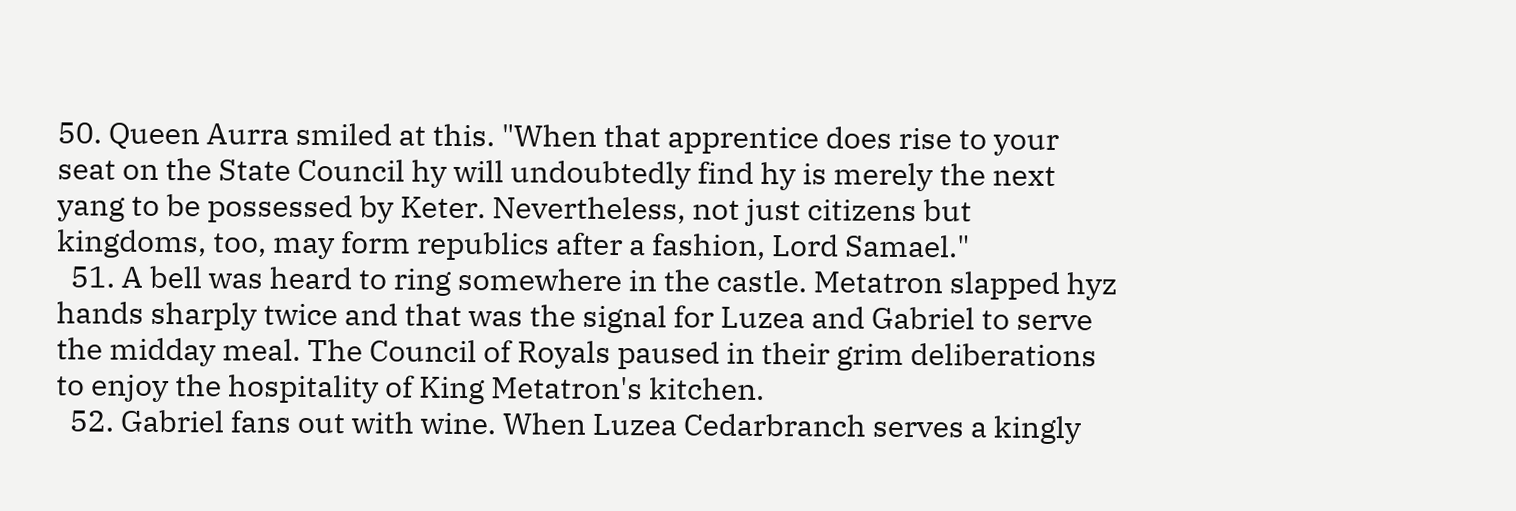50. Queen Aurra smiled at this. "When that apprentice does rise to your seat on the State Council hy will undoubtedly find hy is merely the next yang to be possessed by Keter. Nevertheless, not just citizens but kingdoms, too, may form republics after a fashion, Lord Samael."
  51. A bell was heard to ring somewhere in the castle. Metatron slapped hyz hands sharply twice and that was the signal for Luzea and Gabriel to serve the midday meal. The Council of Royals paused in their grim deliberations to enjoy the hospitality of King Metatron's kitchen.
  52. Gabriel fans out with wine. When Luzea Cedarbranch serves a kingly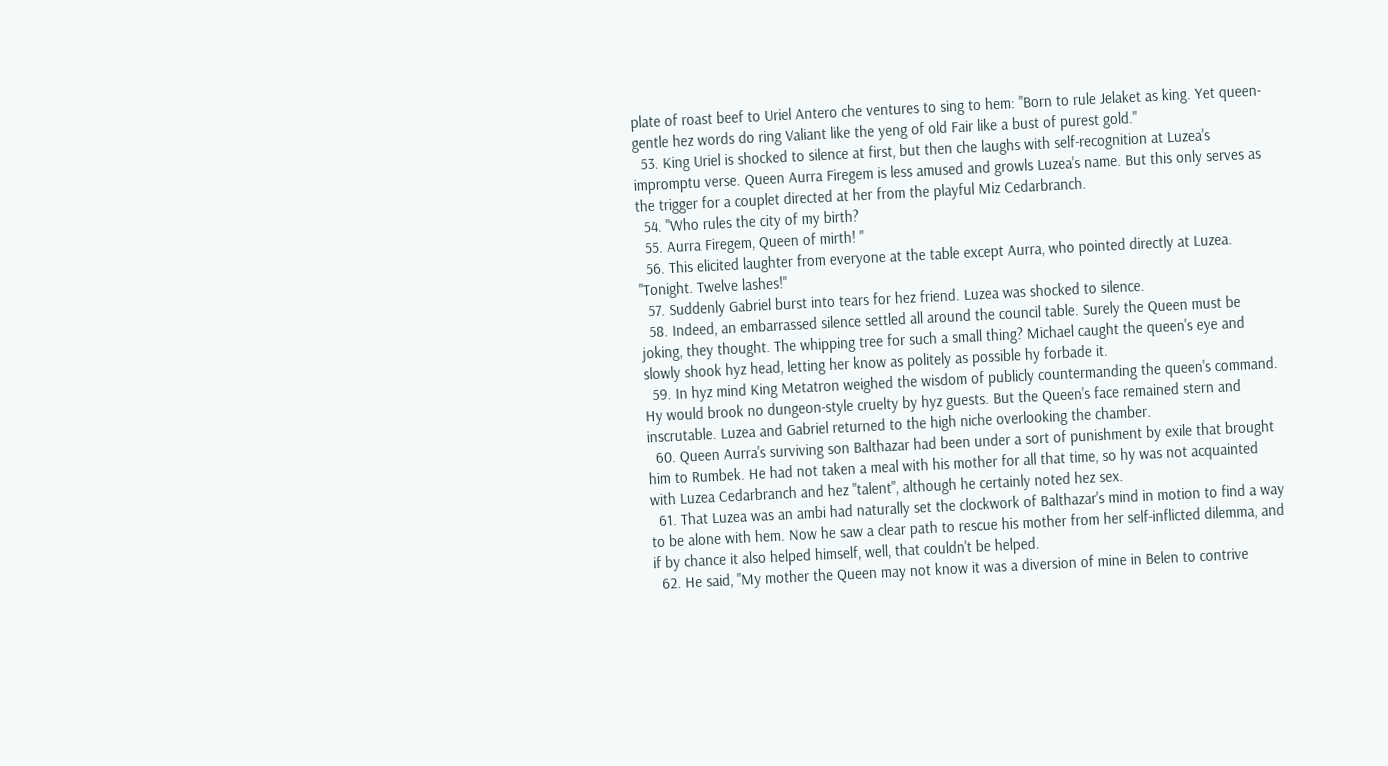plate of roast beef to Uriel Antero che ventures to sing to hem: "Born to rule Jelaket as king. Yet queen-gentle hez words do ring Valiant like the yeng of old Fair like a bust of purest gold."
  53. King Uriel is shocked to silence at first, but then che laughs with self-recognition at Luzea's impromptu verse. Queen Aurra Firegem is less amused and growls Luzea's name. But this only serves as the trigger for a couplet directed at her from the playful Miz Cedarbranch.
  54. "Who rules the city of my birth?
  55. Aurra Firegem, Queen of mirth! "
  56. This elicited laughter from everyone at the table except Aurra, who pointed directly at Luzea. "Tonight. Twelve lashes!"
  57. Suddenly Gabriel burst into tears for hez friend. Luzea was shocked to silence.
  58. Indeed, an embarrassed silence settled all around the council table. Surely the Queen must be joking, they thought. The whipping tree for such a small thing? Michael caught the queen's eye and slowly shook hyz head, letting her know as politely as possible hy forbade it.
  59. In hyz mind King Metatron weighed the wisdom of publicly countermanding the queen's command. Hy would brook no dungeon-style cruelty by hyz guests. But the Queen's face remained stern and inscrutable. Luzea and Gabriel returned to the high niche overlooking the chamber.
  60. Queen Aurra's surviving son Balthazar had been under a sort of punishment by exile that brought him to Rumbek. He had not taken a meal with his mother for all that time, so hy was not acquainted with Luzea Cedarbranch and hez "talent", although he certainly noted hez sex.
  61. That Luzea was an ambi had naturally set the clockwork of Balthazar's mind in motion to find a way to be alone with hem. Now he saw a clear path to rescue his mother from her self-inflicted dilemma, and if by chance it also helped himself, well, that couldn't be helped.
  62. He said, "My mother the Queen may not know it was a diversion of mine in Belen to contrive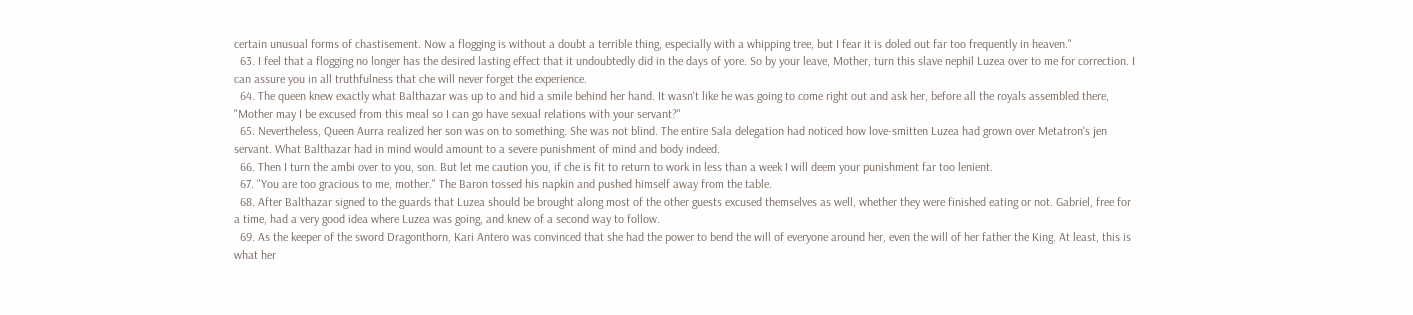certain unusual forms of chastisement. Now a flogging is without a doubt a terrible thing, especially with a whipping tree, but I fear it is doled out far too frequently in heaven."
  63. I feel that a flogging no longer has the desired lasting effect that it undoubtedly did in the days of yore. So by your leave, Mother, turn this slave nephil Luzea over to me for correction. I can assure you in all truthfulness that che will never forget the experience.
  64. The queen knew exactly what Balthazar was up to and hid a smile behind her hand. It wasn't like he was going to come right out and ask her, before all the royals assembled there, "Mother may I be excused from this meal so I can go have sexual relations with your servant?"
  65. Nevertheless, Queen Aurra realized her son was on to something. She was not blind. The entire Sala delegation had noticed how love-smitten Luzea had grown over Metatron's jen servant. What Balthazar had in mind would amount to a severe punishment of mind and body indeed.
  66. Then I turn the ambi over to you, son. But let me caution you, if che is fit to return to work in less than a week I will deem your punishment far too lenient.
  67. "You are too gracious to me, mother." The Baron tossed his napkin and pushed himself away from the table.
  68. After Balthazar signed to the guards that Luzea should be brought along most of the other guests excused themselves as well, whether they were finished eating or not. Gabriel, free for a time, had a very good idea where Luzea was going, and knew of a second way to follow.
  69. As the keeper of the sword Dragonthorn, Kari Antero was convinced that she had the power to bend the will of everyone around her, even the will of her father the King. At least, this is what her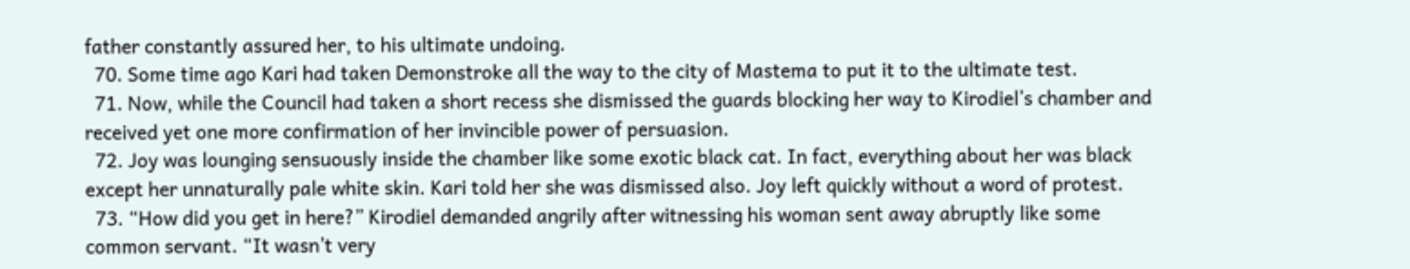father constantly assured her, to his ultimate undoing.
  70. Some time ago Kari had taken Demonstroke all the way to the city of Mastema to put it to the ultimate test.
  71. Now, while the Council had taken a short recess she dismissed the guards blocking her way to Kirodiel’s chamber and received yet one more confirmation of her invincible power of persuasion.
  72. Joy was lounging sensuously inside the chamber like some exotic black cat. In fact, everything about her was black except her unnaturally pale white skin. Kari told her she was dismissed also. Joy left quickly without a word of protest.
  73. “How did you get in here?” Kirodiel demanded angrily after witnessing his woman sent away abruptly like some common servant. “It wasn’t very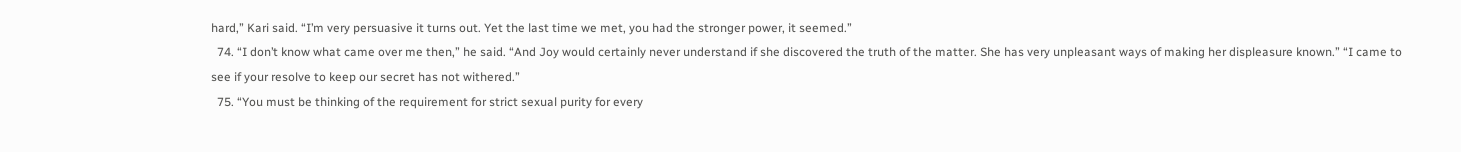hard,” Kari said. “I’m very persuasive it turns out. Yet the last time we met, you had the stronger power, it seemed.”
  74. “I don’t know what came over me then,” he said. “And Joy would certainly never understand if she discovered the truth of the matter. She has very unpleasant ways of making her displeasure known.” “I came to see if your resolve to keep our secret has not withered.”
  75. “You must be thinking of the requirement for strict sexual purity for every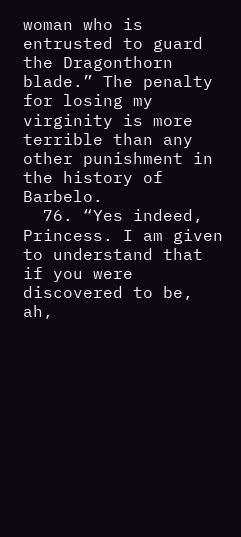woman who is entrusted to guard the Dragonthorn blade.” The penalty for losing my virginity is more terrible than any other punishment in the history of Barbelo.
  76. “Yes indeed, Princess. I am given to understand that if you were discovered to be, ah,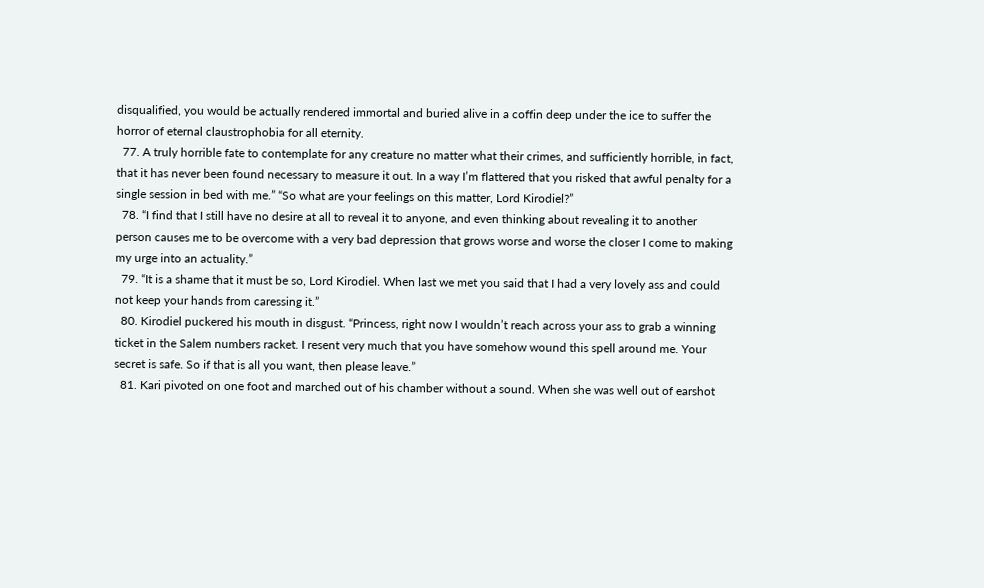disqualified, you would be actually rendered immortal and buried alive in a coffin deep under the ice to suffer the horror of eternal claustrophobia for all eternity.
  77. A truly horrible fate to contemplate for any creature no matter what their crimes, and sufficiently horrible, in fact, that it has never been found necessary to measure it out. In a way I’m flattered that you risked that awful penalty for a single session in bed with me.” “So what are your feelings on this matter, Lord Kirodiel?”
  78. “I find that I still have no desire at all to reveal it to anyone, and even thinking about revealing it to another person causes me to be overcome with a very bad depression that grows worse and worse the closer I come to making my urge into an actuality.”
  79. “It is a shame that it must be so, Lord Kirodiel. When last we met you said that I had a very lovely ass and could not keep your hands from caressing it.”
  80. Kirodiel puckered his mouth in disgust. “Princess, right now I wouldn’t reach across your ass to grab a winning ticket in the Salem numbers racket. I resent very much that you have somehow wound this spell around me. Your secret is safe. So if that is all you want, then please leave.”
  81. Kari pivoted on one foot and marched out of his chamber without a sound. When she was well out of earshot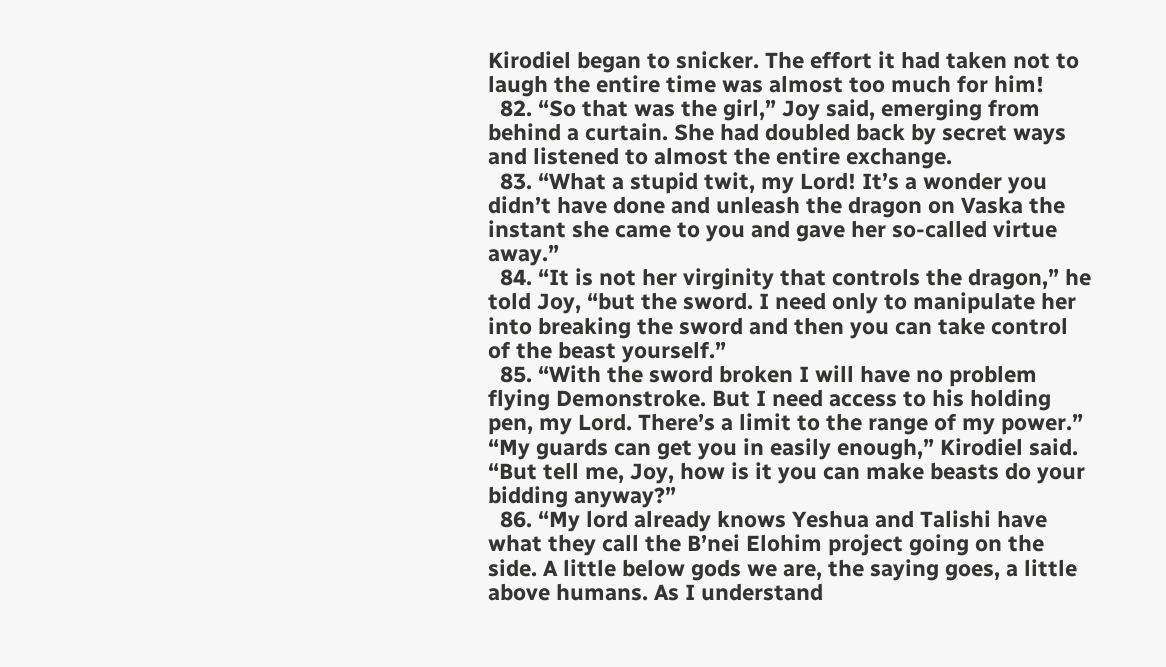Kirodiel began to snicker. The effort it had taken not to laugh the entire time was almost too much for him!
  82. “So that was the girl,” Joy said, emerging from behind a curtain. She had doubled back by secret ways and listened to almost the entire exchange.
  83. “What a stupid twit, my Lord! It’s a wonder you didn’t have done and unleash the dragon on Vaska the instant she came to you and gave her so-called virtue away.”
  84. “It is not her virginity that controls the dragon,” he told Joy, “but the sword. I need only to manipulate her into breaking the sword and then you can take control of the beast yourself.”
  85. “With the sword broken I will have no problem flying Demonstroke. But I need access to his holding pen, my Lord. There’s a limit to the range of my power.” “My guards can get you in easily enough,” Kirodiel said. “But tell me, Joy, how is it you can make beasts do your bidding anyway?”
  86. “My lord already knows Yeshua and Talishi have what they call the B’nei Elohim project going on the side. A little below gods we are, the saying goes, a little above humans. As I understand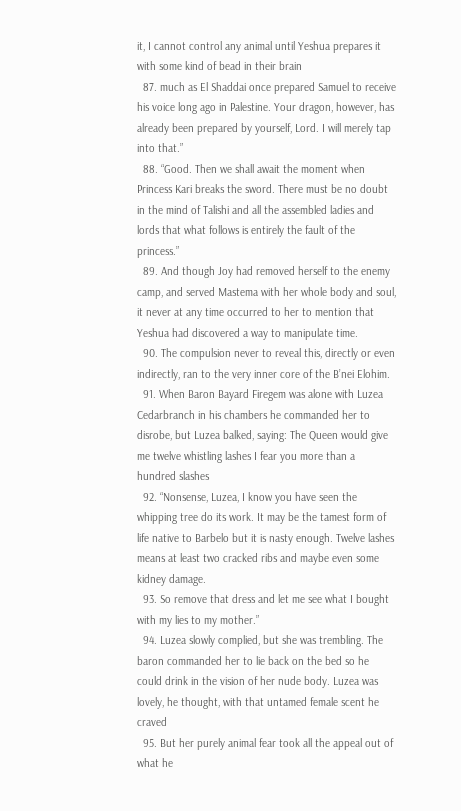it, I cannot control any animal until Yeshua prepares it with some kind of bead in their brain
  87. much as El Shaddai once prepared Samuel to receive his voice long ago in Palestine. Your dragon, however, has already been prepared by yourself, Lord. I will merely tap into that.”
  88. “Good. Then we shall await the moment when Princess Kari breaks the sword. There must be no doubt in the mind of Talishi and all the assembled ladies and lords that what follows is entirely the fault of the princess.”
  89. And though Joy had removed herself to the enemy camp, and served Mastema with her whole body and soul, it never at any time occurred to her to mention that Yeshua had discovered a way to manipulate time.
  90. The compulsion never to reveal this, directly or even indirectly, ran to the very inner core of the B’nei Elohim.
  91. When Baron Bayard Firegem was alone with Luzea Cedarbranch in his chambers he commanded her to disrobe, but Luzea balked, saying: The Queen would give me twelve whistling lashes I fear you more than a hundred slashes
  92. “Nonsense, Luzea, I know you have seen the whipping tree do its work. It may be the tamest form of life native to Barbelo but it is nasty enough. Twelve lashes means at least two cracked ribs and maybe even some kidney damage.
  93. So remove that dress and let me see what I bought with my lies to my mother.”
  94. Luzea slowly complied, but she was trembling. The baron commanded her to lie back on the bed so he could drink in the vision of her nude body. Luzea was lovely, he thought, with that untamed female scent he craved
  95. But her purely animal fear took all the appeal out of what he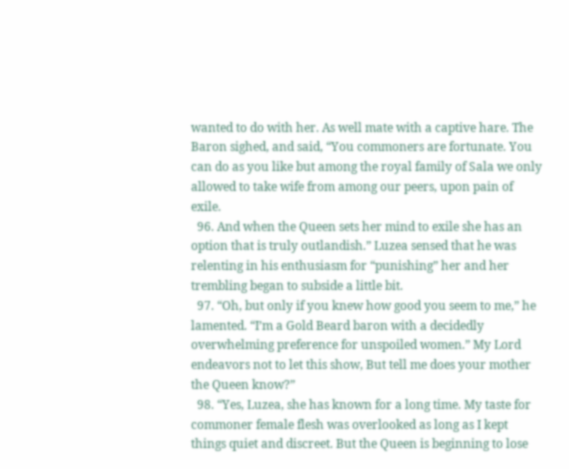wanted to do with her. As well mate with a captive hare. The Baron sighed, and said, “You commoners are fortunate. You can do as you like but among the royal family of Sala we only allowed to take wife from among our peers, upon pain of exile.
  96. And when the Queen sets her mind to exile she has an option that is truly outlandish.” Luzea sensed that he was relenting in his enthusiasm for “punishing” her and her trembling began to subside a little bit.
  97. “Oh, but only if you knew how good you seem to me,” he lamented. “I’m a Gold Beard baron with a decidedly overwhelming preference for unspoiled women.” My Lord endeavors not to let this show, But tell me does your mother the Queen know?”
  98. “Yes, Luzea, she has known for a long time. My taste for commoner female flesh was overlooked as long as I kept things quiet and discreet. But the Queen is beginning to lose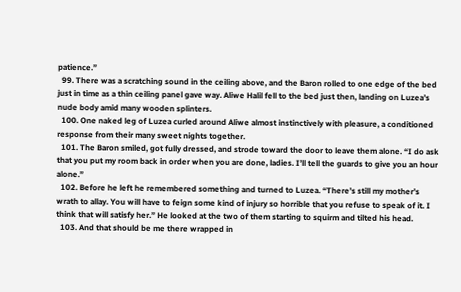patience.”
  99. There was a scratching sound in the ceiling above, and the Baron rolled to one edge of the bed just in time as a thin ceiling panel gave way. Aliwe Halil fell to the bed just then, landing on Luzea’s nude body amid many wooden splinters.
  100. One naked leg of Luzea curled around Aliwe almost instinctively with pleasure, a conditioned response from their many sweet nights together.
  101. The Baron smiled, got fully dressed, and strode toward the door to leave them alone. “I do ask that you put my room back in order when you are done, ladies. I’ll tell the guards to give you an hour alone.”
  102. Before he left he remembered something and turned to Luzea. “There’s still my mother’s wrath to allay. You will have to feign some kind of injury so horrible that you refuse to speak of it. I think that will satisfy her.” He looked at the two of them starting to squirm and tilted his head.
  103. And that should be me there wrapped in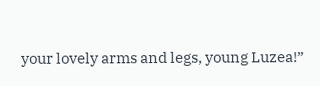your lovely arms and legs, young Luzea!”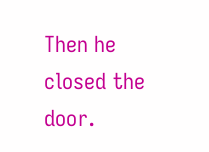Then he closed the door.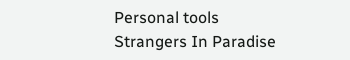Personal tools
Strangers In Paradise